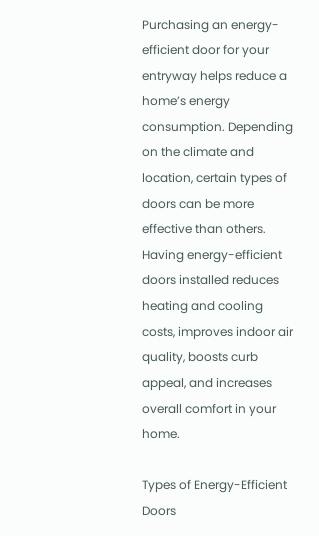Purchasing an energy-efficient door for your entryway helps reduce a home’s energy consumption. Depending on the climate and location, certain types of doors can be more effective than others. Having energy-efficient doors installed reduces heating and cooling costs, improves indoor air quality, boosts curb appeal, and increases overall comfort in your home.

Types of Energy-Efficient Doors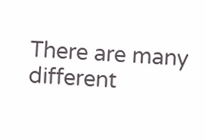There are many different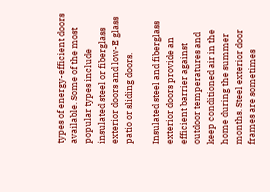types of energy-efficient doors available. Some of the most popular types include insulated steel or fiberglass exterior doors and low-E glass patio or sliding doors.

Insulated steel and fiberglass exterior doors provide an efficient barrier against outdoor temperatures and keep conditioned air in the home during the summer months. Steel exterior door frames are sometimes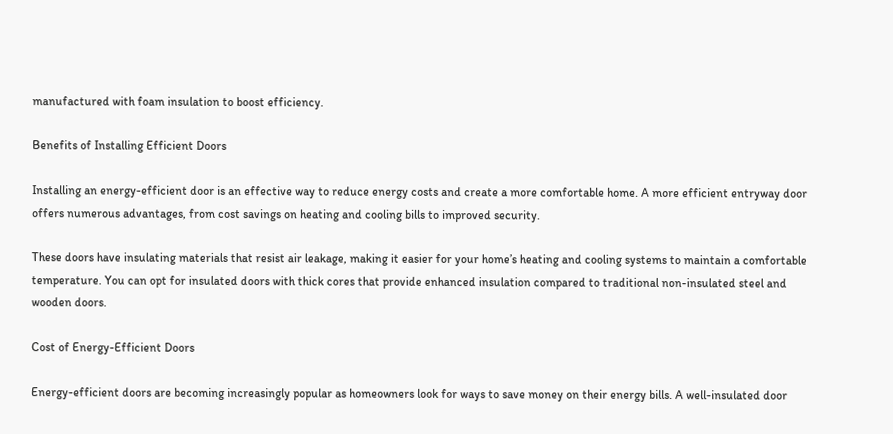manufactured with foam insulation to boost efficiency.

Benefits of Installing Efficient Doors

Installing an energy-efficient door is an effective way to reduce energy costs and create a more comfortable home. A more efficient entryway door offers numerous advantages, from cost savings on heating and cooling bills to improved security.

These doors have insulating materials that resist air leakage, making it easier for your home’s heating and cooling systems to maintain a comfortable temperature. You can opt for insulated doors with thick cores that provide enhanced insulation compared to traditional non-insulated steel and wooden doors.

Cost of Energy-Efficient Doors

Energy-efficient doors are becoming increasingly popular as homeowners look for ways to save money on their energy bills. A well-insulated door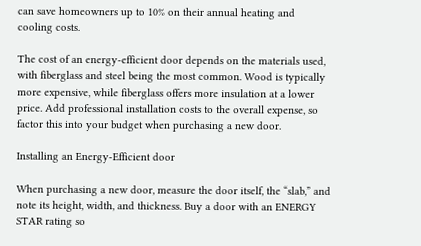can save homeowners up to 10% on their annual heating and cooling costs.

The cost of an energy-efficient door depends on the materials used, with fiberglass and steel being the most common. Wood is typically more expensive, while fiberglass offers more insulation at a lower price. Add professional installation costs to the overall expense, so factor this into your budget when purchasing a new door.

Installing an Energy-Efficient door

When purchasing a new door, measure the door itself, the “slab,” and note its height, width, and thickness. Buy a door with an ENERGY STAR rating so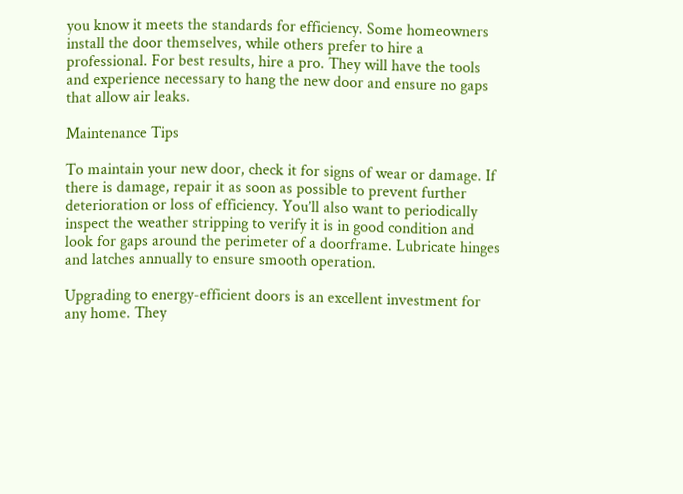you know it meets the standards for efficiency. Some homeowners install the door themselves, while others prefer to hire a professional. For best results, hire a pro. They will have the tools and experience necessary to hang the new door and ensure no gaps that allow air leaks.

Maintenance Tips

To maintain your new door, check it for signs of wear or damage. If there is damage, repair it as soon as possible to prevent further deterioration or loss of efficiency. You’ll also want to periodically inspect the weather stripping to verify it is in good condition and look for gaps around the perimeter of a doorframe. Lubricate hinges and latches annually to ensure smooth operation.

Upgrading to energy-efficient doors is an excellent investment for any home. They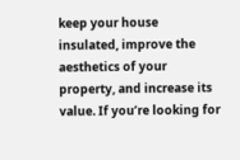keep your house insulated, improve the aesthetics of your property, and increase its value. If you’re looking for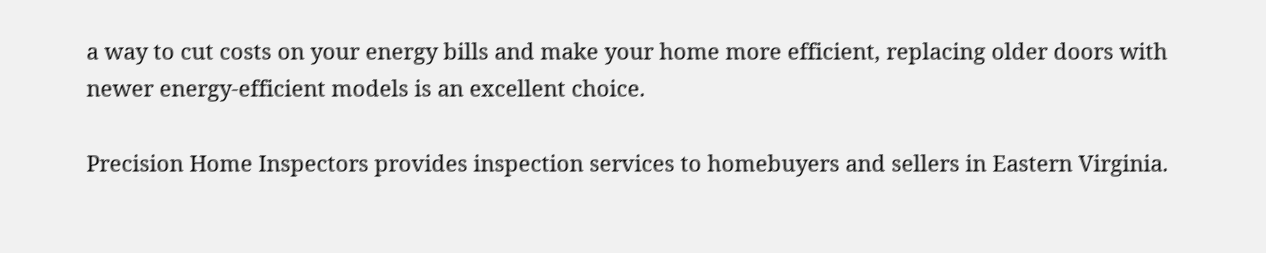a way to cut costs on your energy bills and make your home more efficient, replacing older doors with newer energy-efficient models is an excellent choice.

Precision Home Inspectors provides inspection services to homebuyers and sellers in Eastern Virginia.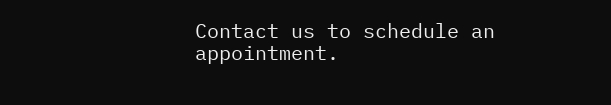Contact us to schedule an appointment.